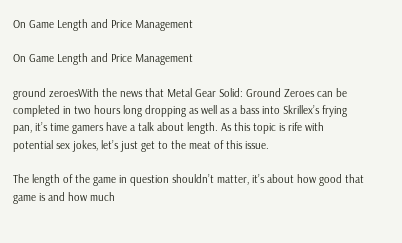On Game Length and Price Management

On Game Length and Price Management

ground zeroesWith the news that Metal Gear Solid: Ground Zeroes can be completed in two hours long dropping as well as a bass into Skrillex’s frying pan, it’s time gamers have a talk about length. As this topic is rife with potential sex jokes, let’s just get to the meat of this issue.

The length of the game in question shouldn’t matter, it’s about how good that game is and how much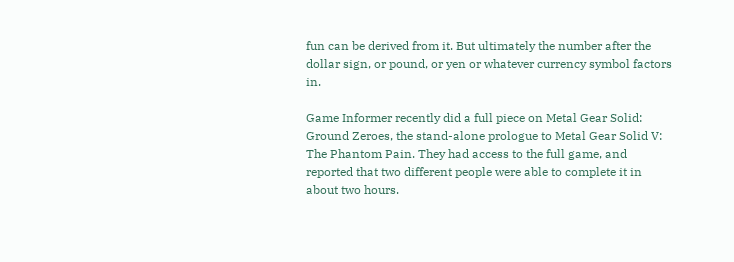fun can be derived from it. But ultimately the number after the dollar sign, or pound, or yen or whatever currency symbol factors in.

Game Informer recently did a full piece on Metal Gear Solid: Ground Zeroes, the stand-alone prologue to Metal Gear Solid V: The Phantom Pain. They had access to the full game, and reported that two different people were able to complete it in about two hours.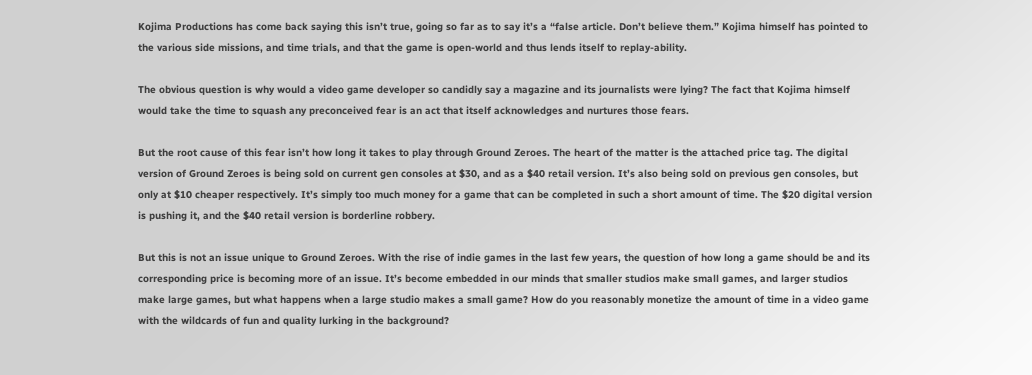Kojima Productions has come back saying this isn’t true, going so far as to say it’s a “false article. Don’t believe them.” Kojima himself has pointed to the various side missions, and time trials, and that the game is open-world and thus lends itself to replay-ability.

The obvious question is why would a video game developer so candidly say a magazine and its journalists were lying? The fact that Kojima himself would take the time to squash any preconceived fear is an act that itself acknowledges and nurtures those fears.

But the root cause of this fear isn’t how long it takes to play through Ground Zeroes. The heart of the matter is the attached price tag. The digital version of Ground Zeroes is being sold on current gen consoles at $30, and as a $40 retail version. It’s also being sold on previous gen consoles, but only at $10 cheaper respectively. It’s simply too much money for a game that can be completed in such a short amount of time. The $20 digital version is pushing it, and the $40 retail version is borderline robbery.

But this is not an issue unique to Ground Zeroes. With the rise of indie games in the last few years, the question of how long a game should be and its corresponding price is becoming more of an issue. It’s become embedded in our minds that smaller studios make small games, and larger studios make large games, but what happens when a large studio makes a small game? How do you reasonably monetize the amount of time in a video game with the wildcards of fun and quality lurking in the background?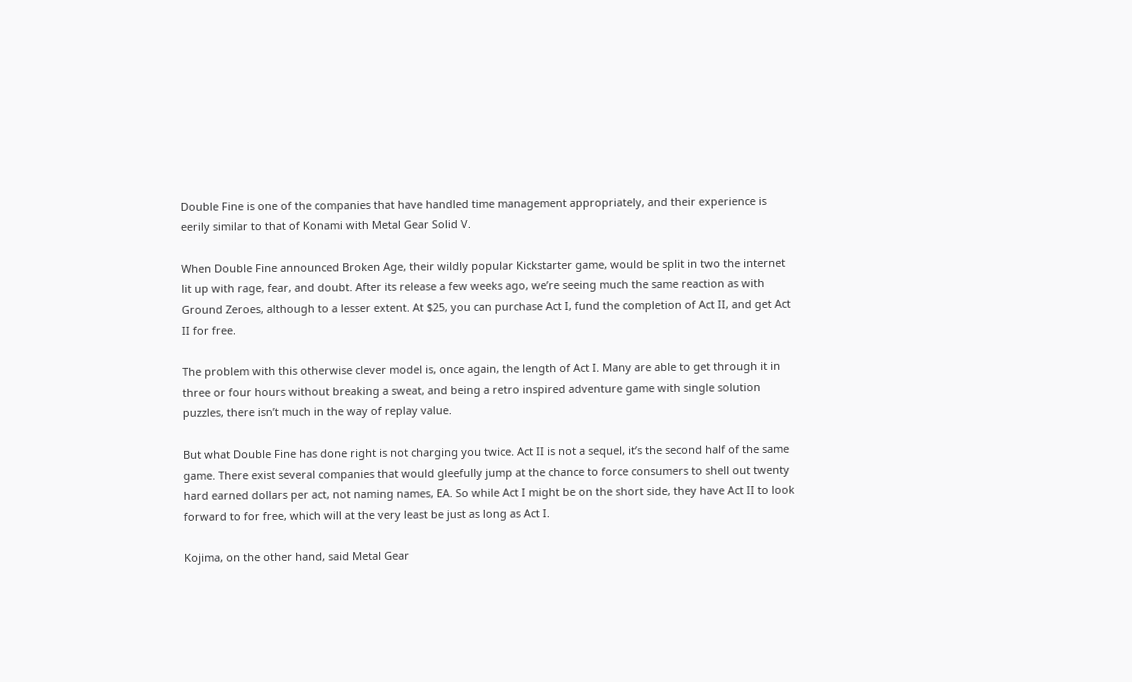Double Fine is one of the companies that have handled time management appropriately, and their experience is eerily similar to that of Konami with Metal Gear Solid V.

When Double Fine announced Broken Age, their wildly popular Kickstarter game, would be split in two the internet lit up with rage, fear, and doubt. After its release a few weeks ago, we’re seeing much the same reaction as with Ground Zeroes, although to a lesser extent. At $25, you can purchase Act I, fund the completion of Act II, and get Act II for free.

The problem with this otherwise clever model is, once again, the length of Act I. Many are able to get through it in three or four hours without breaking a sweat, and being a retro inspired adventure game with single solution puzzles, there isn’t much in the way of replay value.

But what Double Fine has done right is not charging you twice. Act II is not a sequel, it’s the second half of the same game. There exist several companies that would gleefully jump at the chance to force consumers to shell out twenty hard earned dollars per act, not naming names, EA. So while Act I might be on the short side, they have Act II to look forward to for free, which will at the very least be just as long as Act I.

Kojima, on the other hand, said Metal Gear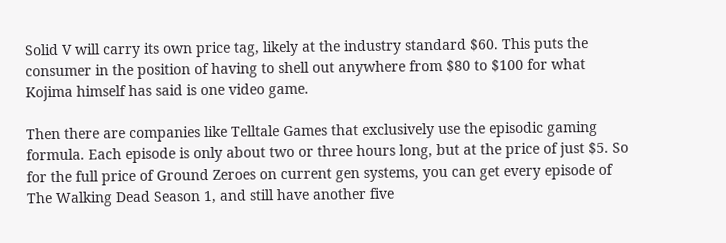Solid V will carry its own price tag, likely at the industry standard $60. This puts the consumer in the position of having to shell out anywhere from $80 to $100 for what Kojima himself has said is one video game.

Then there are companies like Telltale Games that exclusively use the episodic gaming formula. Each episode is only about two or three hours long, but at the price of just $5. So for the full price of Ground Zeroes on current gen systems, you can get every episode of The Walking Dead Season 1, and still have another five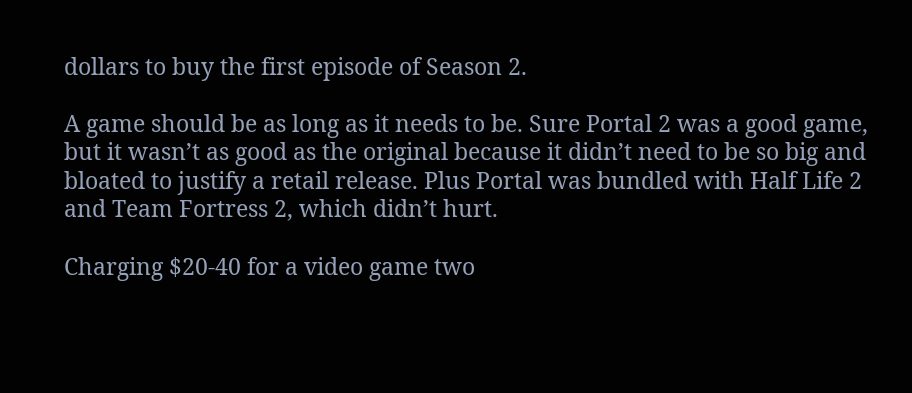dollars to buy the first episode of Season 2.

A game should be as long as it needs to be. Sure Portal 2 was a good game, but it wasn’t as good as the original because it didn’t need to be so big and bloated to justify a retail release. Plus Portal was bundled with Half Life 2 and Team Fortress 2, which didn’t hurt.

Charging $20-40 for a video game two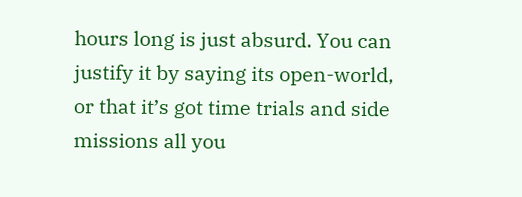hours long is just absurd. You can justify it by saying its open-world, or that it’s got time trials and side missions all you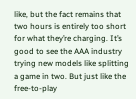like, but the fact remains that two hours is entirely too short for what they’re charging. It’s good to see the AAA industry trying new models like splitting a game in two. But just like the free-to-play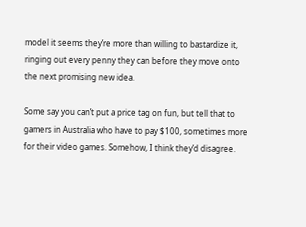model it seems they’re more than willing to bastardize it, ringing out every penny they can before they move onto the next promising new idea.

Some say you can’t put a price tag on fun, but tell that to gamers in Australia who have to pay $100, sometimes more for their video games. Somehow, I think they’d disagree.